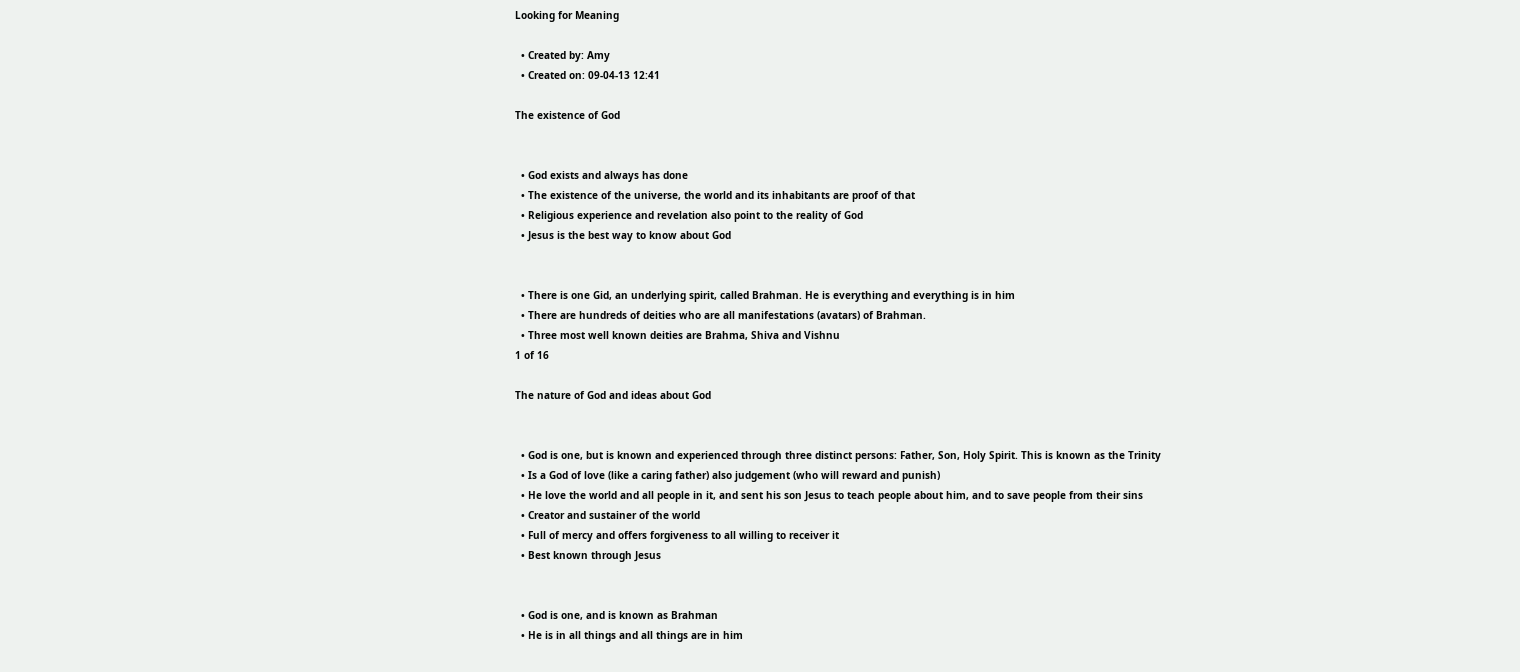Looking for Meaning

  • Created by: Amy
  • Created on: 09-04-13 12:41

The existence of God


  • God exists and always has done
  • The existence of the universe, the world and its inhabitants are proof of that
  • Religious experience and revelation also point to the reality of God
  • Jesus is the best way to know about God


  • There is one Gid, an underlying spirit, called Brahman. He is everything and everything is in him
  • There are hundreds of deities who are all manifestations (avatars) of Brahman.
  • Three most well known deities are Brahma, Shiva and Vishnu
1 of 16

The nature of God and ideas about God


  • God is one, but is known and experienced through three distinct persons: Father, Son, Holy Spirit. This is known as the Trinity
  • Is a God of love (like a caring father) also judgement (who will reward and punish)
  • He love the world and all people in it, and sent his son Jesus to teach people about him, and to save people from their sins
  • Creator and sustainer of the world
  • Full of mercy and offers forgiveness to all willing to receiver it
  • Best known through Jesus


  • God is one, and is known as Brahman
  • He is in all things and all things are in him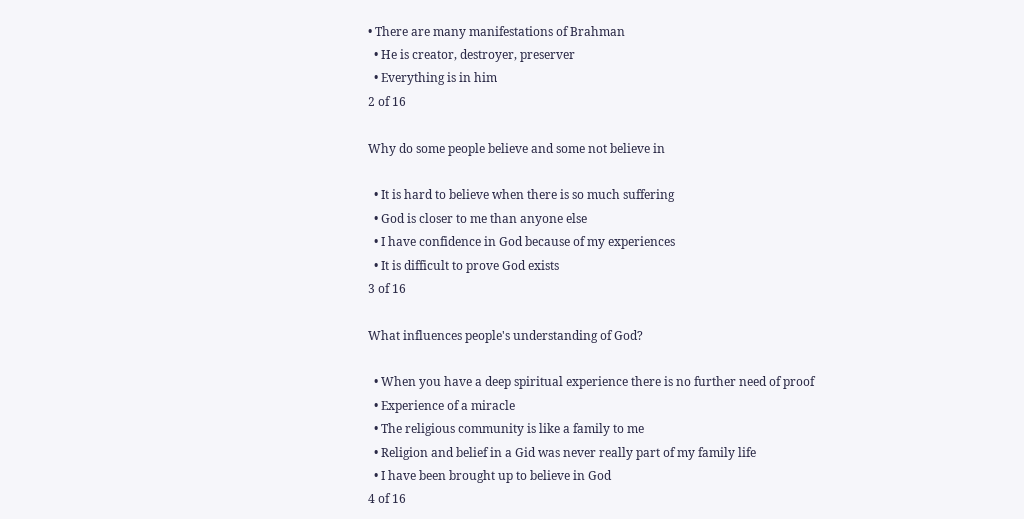• There are many manifestations of Brahman
  • He is creator, destroyer, preserver
  • Everything is in him
2 of 16

Why do some people believe and some not believe in

  • It is hard to believe when there is so much suffering
  • God is closer to me than anyone else
  • I have confidence in God because of my experiences
  • It is difficult to prove God exists
3 of 16

What influences people's understanding of God?

  • When you have a deep spiritual experience there is no further need of proof
  • Experience of a miracle
  • The religious community is like a family to me
  • Religion and belief in a Gid was never really part of my family life
  • I have been brought up to believe in God
4 of 16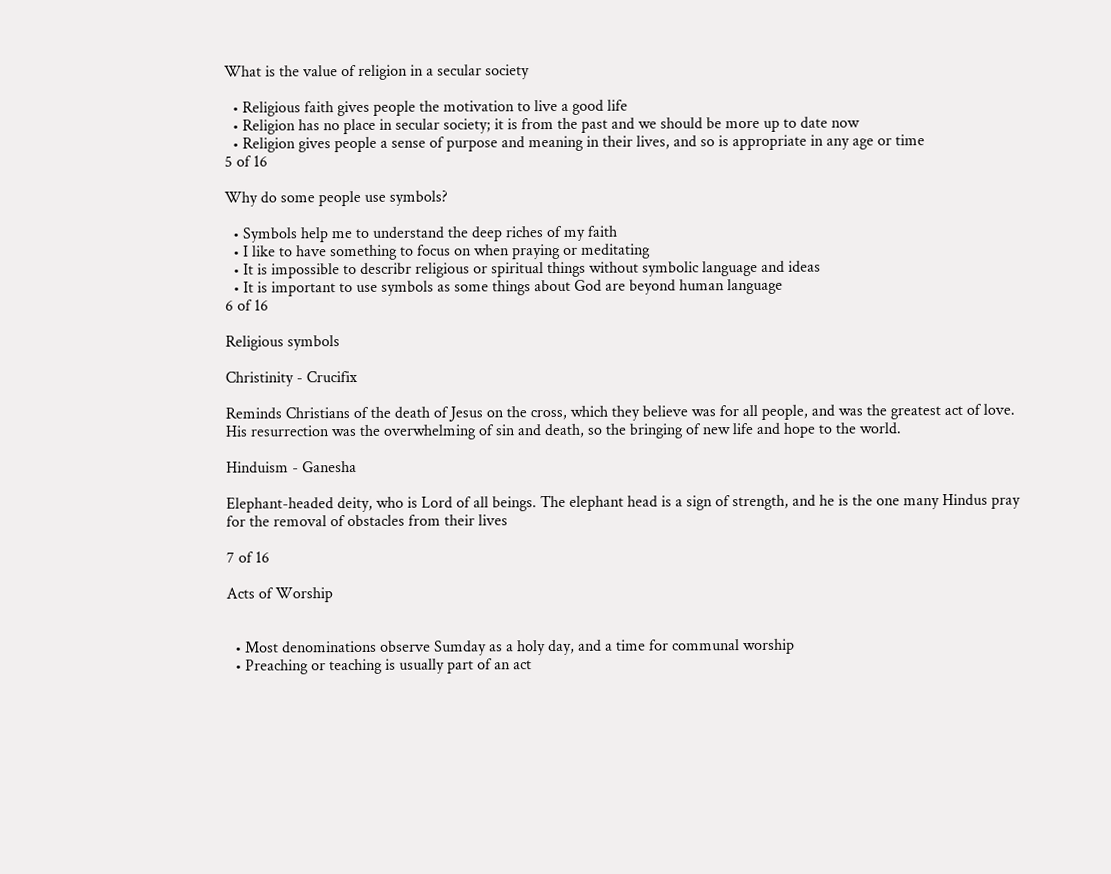What is the value of religion in a secular society

  • Religious faith gives people the motivation to live a good life
  • Religion has no place in secular society; it is from the past and we should be more up to date now
  • Religion gives people a sense of purpose and meaning in their lives, and so is appropriate in any age or time
5 of 16

Why do some people use symbols?

  • Symbols help me to understand the deep riches of my faith
  • I like to have something to focus on when praying or meditating
  • It is impossible to describr religious or spiritual things without symbolic language and ideas
  • It is important to use symbols as some things about God are beyond human language
6 of 16

Religious symbols

Christinity - Crucifix

Reminds Christians of the death of Jesus on the cross, which they believe was for all people, and was the greatest act of love. His resurrection was the overwhelming of sin and death, so the bringing of new life and hope to the world.

Hinduism - Ganesha

Elephant-headed deity, who is Lord of all beings. The elephant head is a sign of strength, and he is the one many Hindus pray for the removal of obstacles from their lives

7 of 16

Acts of Worship


  • Most denominations observe Sumday as a holy day, and a time for communal worship
  • Preaching or teaching is usually part of an act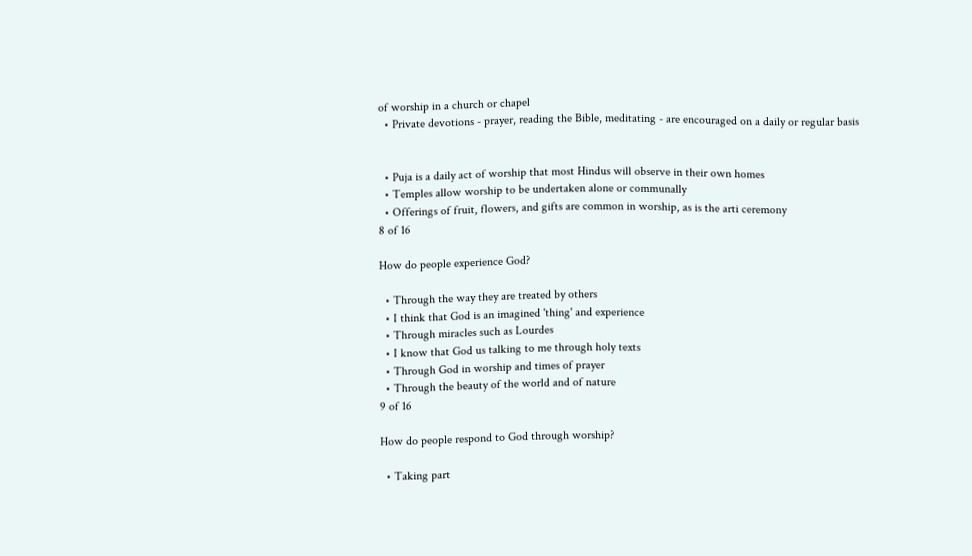of worship in a church or chapel
  • Private devotions - prayer, reading the Bible, meditating - are encouraged on a daily or regular basis


  • Puja is a daily act of worship that most Hindus will observe in their own homes
  • Temples allow worship to be undertaken alone or communally
  • Offerings of fruit, flowers, and gifts are common in worship, as is the arti ceremony
8 of 16

How do people experience God?

  • Through the way they are treated by others
  • I think that God is an imagined 'thing' and experience
  • Through miracles such as Lourdes
  • I know that God us talking to me through holy texts
  • Through God in worship and times of prayer
  • Through the beauty of the world and of nature
9 of 16

How do people respond to God through worship?

  • Taking part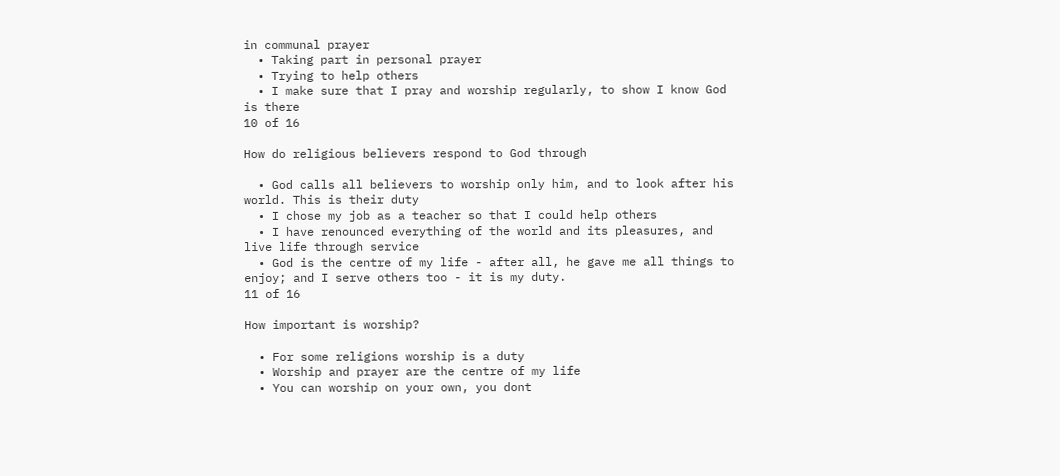in communal prayer
  • Taking part in personal prayer
  • Trying to help others
  • I make sure that I pray and worship regularly, to show I know God is there
10 of 16

How do religious believers respond to God through

  • God calls all believers to worship only him, and to look after his world. This is their duty
  • I chose my job as a teacher so that I could help others
  • I have renounced everything of the world and its pleasures, and live life through service
  • God is the centre of my life - after all, he gave me all things to enjoy; and I serve others too - it is my duty.
11 of 16

How important is worship?

  • For some religions worship is a duty
  • Worship and prayer are the centre of my life
  • You can worship on your own, you dont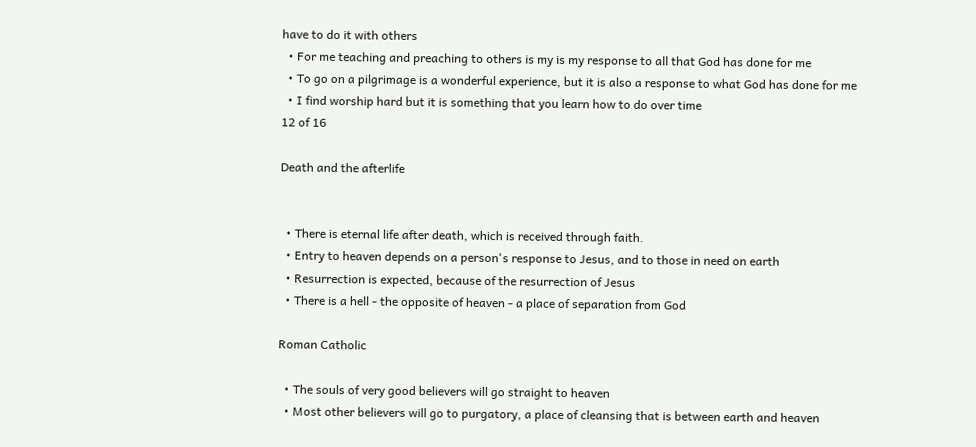have to do it with others
  • For me teaching and preaching to others is my is my response to all that God has done for me
  • To go on a pilgrimage is a wonderful experience, but it is also a response to what God has done for me
  • I find worship hard but it is something that you learn how to do over time
12 of 16

Death and the afterlife


  • There is eternal life after death, which is received through faith.
  • Entry to heaven depends on a person's response to Jesus, and to those in need on earth
  • Resurrection is expected, because of the resurrection of Jesus
  • There is a hell - the opposite of heaven - a place of separation from God

Roman Catholic

  • The souls of very good believers will go straight to heaven
  • Most other believers will go to purgatory, a place of cleansing that is between earth and heaven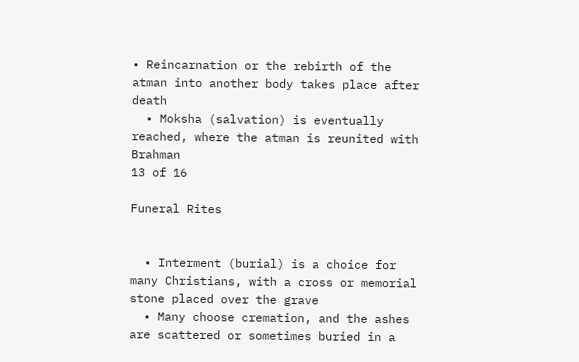• Reincarnation or the rebirth of the atman into another body takes place after death
  • Moksha (salvation) is eventually reached, where the atman is reunited with Brahman
13 of 16

Funeral Rites


  • Interment (burial) is a choice for many Christians, with a cross or memorial stone placed over the grave
  • Many choose cremation, and the ashes are scattered or sometimes buried in a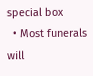special box
  • Most funerals will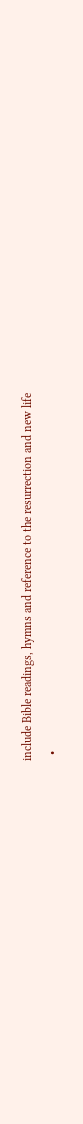include Bible readings, hymns and reference to the resurrection and new life
  •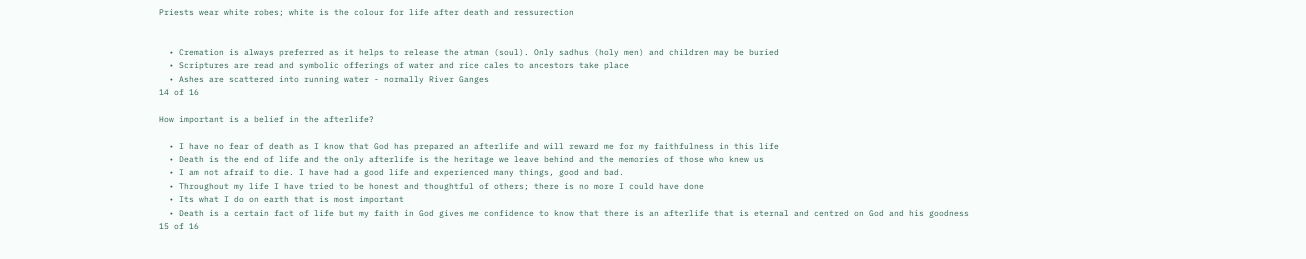Priests wear white robes; white is the colour for life after death and ressurection


  • Cremation is always preferred as it helps to release the atman (soul). Only sadhus (holy men) and children may be buried
  • Scriptures are read and symbolic offerings of water and rice cales to ancestors take place
  • Ashes are scattered into running water - normally River Ganges
14 of 16

How important is a belief in the afterlife?

  • I have no fear of death as I know that God has prepared an afterlife and will reward me for my faithfulness in this life
  • Death is the end of life and the only afterlife is the heritage we leave behind and the memories of those who knew us
  • I am not afraif to die. I have had a good life and experienced many things, good and bad.
  • Throughout my life I have tried to be honest and thoughtful of others; there is no more I could have done
  • Its what I do on earth that is most important
  • Death is a certain fact of life but my faith in God gives me confidence to know that there is an afterlife that is eternal and centred on God and his goodness
15 of 16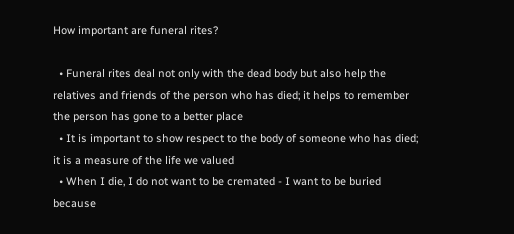How important are funeral rites?

  • Funeral rites deal not only with the dead body but also help the relatives and friends of the person who has died; it helps to remember the person has gone to a better place
  • It is important to show respect to the body of someone who has died; it is a measure of the life we valued
  • When I die, I do not want to be cremated - I want to be buried because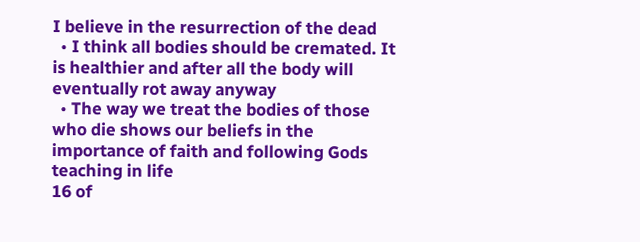I believe in the resurrection of the dead
  • I think all bodies should be cremated. It is healthier and after all the body will eventually rot away anyway
  • The way we treat the bodies of those who die shows our beliefs in the importance of faith and following Gods teaching in life
16 of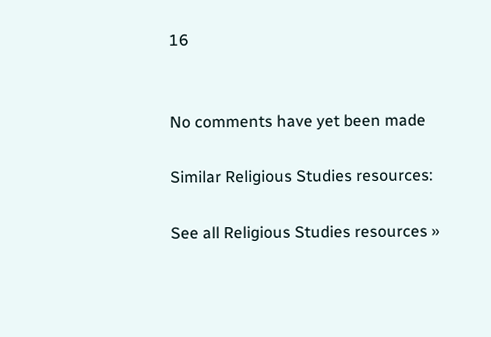16


No comments have yet been made

Similar Religious Studies resources:

See all Religious Studies resources »